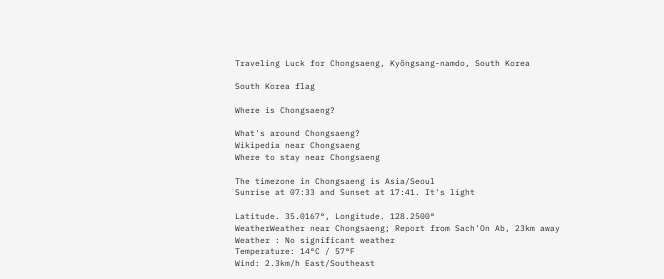Traveling Luck for Chongsaeng, Kyŏngsang-namdo, South Korea

South Korea flag

Where is Chongsaeng?

What's around Chongsaeng?
Wikipedia near Chongsaeng
Where to stay near Chongsaeng

The timezone in Chongsaeng is Asia/Seoul
Sunrise at 07:33 and Sunset at 17:41. It's light

Latitude. 35.0167°, Longitude. 128.2500°
WeatherWeather near Chongsaeng; Report from Sach'On Ab, 23km away
Weather : No significant weather
Temperature: 14°C / 57°F
Wind: 2.3km/h East/Southeast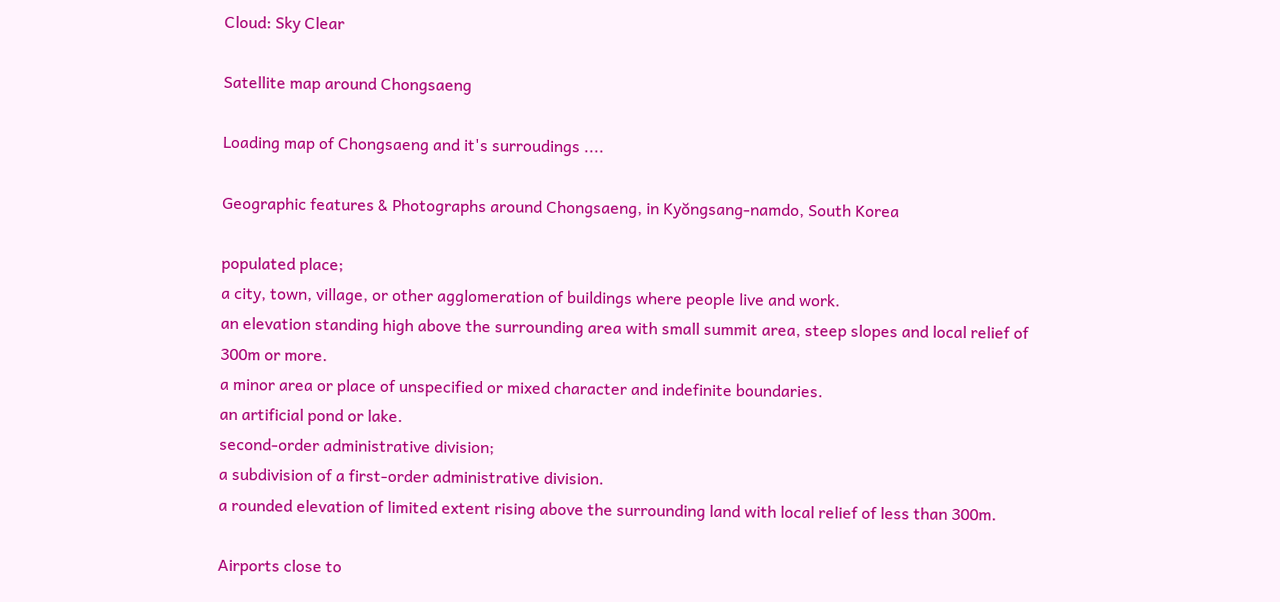Cloud: Sky Clear

Satellite map around Chongsaeng

Loading map of Chongsaeng and it's surroudings ....

Geographic features & Photographs around Chongsaeng, in Kyŏngsang-namdo, South Korea

populated place;
a city, town, village, or other agglomeration of buildings where people live and work.
an elevation standing high above the surrounding area with small summit area, steep slopes and local relief of 300m or more.
a minor area or place of unspecified or mixed character and indefinite boundaries.
an artificial pond or lake.
second-order administrative division;
a subdivision of a first-order administrative division.
a rounded elevation of limited extent rising above the surrounding land with local relief of less than 300m.

Airports close to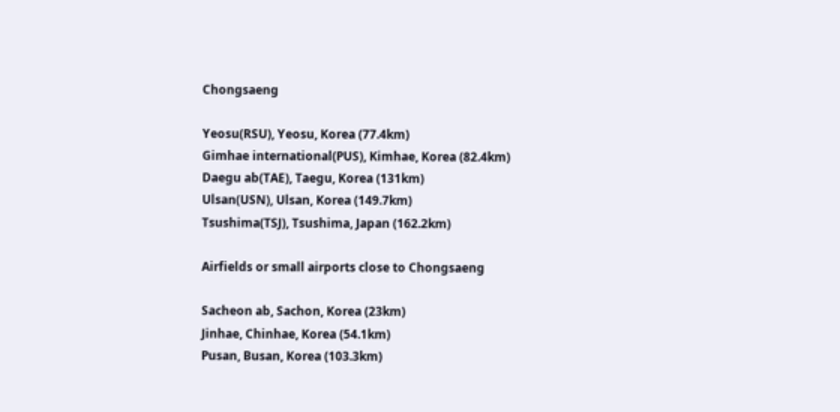Chongsaeng

Yeosu(RSU), Yeosu, Korea (77.4km)
Gimhae international(PUS), Kimhae, Korea (82.4km)
Daegu ab(TAE), Taegu, Korea (131km)
Ulsan(USN), Ulsan, Korea (149.7km)
Tsushima(TSJ), Tsushima, Japan (162.2km)

Airfields or small airports close to Chongsaeng

Sacheon ab, Sachon, Korea (23km)
Jinhae, Chinhae, Korea (54.1km)
Pusan, Busan, Korea (103.3km)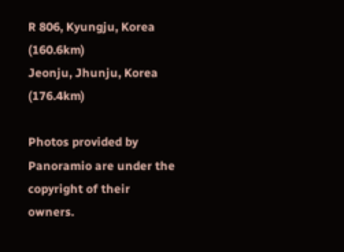R 806, Kyungju, Korea (160.6km)
Jeonju, Jhunju, Korea (176.4km)

Photos provided by Panoramio are under the copyright of their owners.